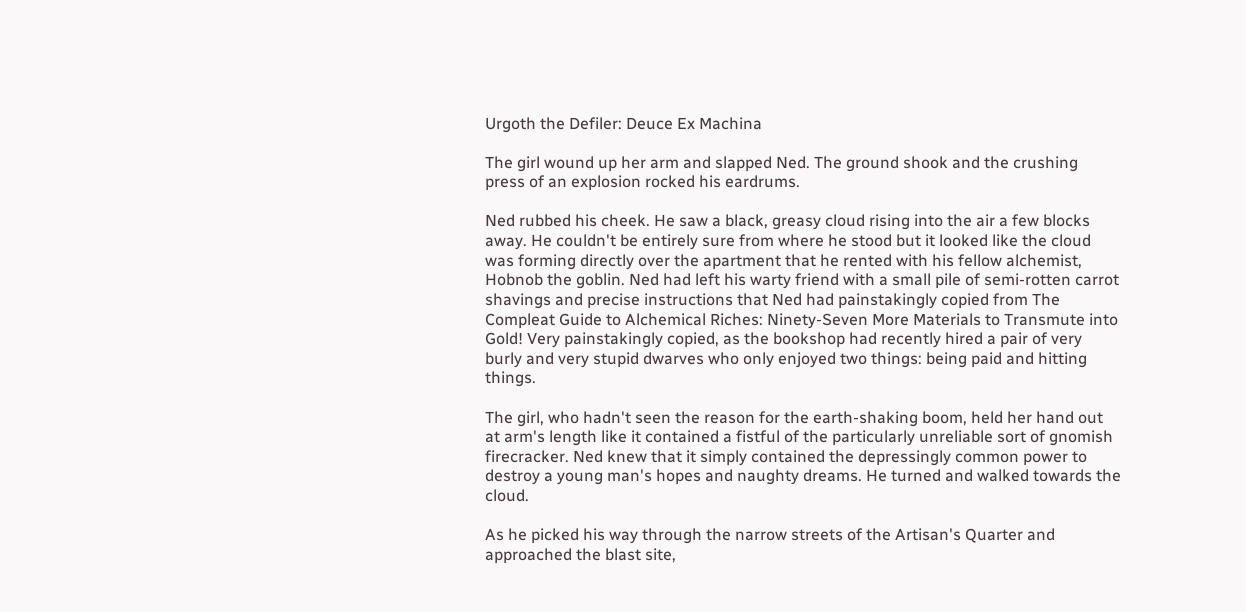Urgoth the Defiler: Deuce Ex Machina

The girl wound up her arm and slapped Ned. The ground shook and the crushing press of an explosion rocked his eardrums.

Ned rubbed his cheek. He saw a black, greasy cloud rising into the air a few blocks away. He couldn't be entirely sure from where he stood but it looked like the cloud was forming directly over the apartment that he rented with his fellow alchemist, Hobnob the goblin. Ned had left his warty friend with a small pile of semi-rotten carrot shavings and precise instructions that Ned had painstakingly copied from The Compleat Guide to Alchemical Riches: Ninety-Seven More Materials to Transmute into Gold! Very painstakingly copied, as the bookshop had recently hired a pair of very burly and very stupid dwarves who only enjoyed two things: being paid and hitting things.

The girl, who hadn't seen the reason for the earth-shaking boom, held her hand out at arm's length like it contained a fistful of the particularly unreliable sort of gnomish firecracker. Ned knew that it simply contained the depressingly common power to destroy a young man's hopes and naughty dreams. He turned and walked towards the cloud.

As he picked his way through the narrow streets of the Artisan's Quarter and approached the blast site,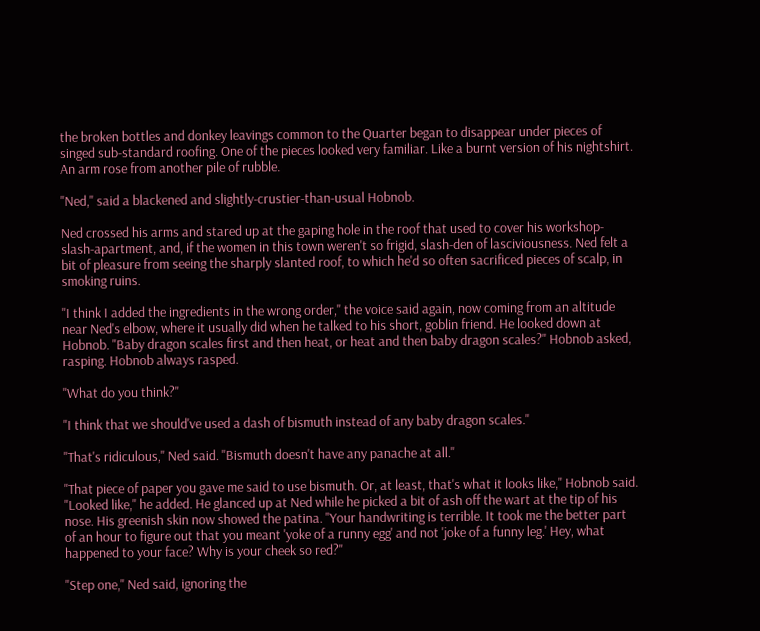the broken bottles and donkey leavings common to the Quarter began to disappear under pieces of singed sub-standard roofing. One of the pieces looked very familiar. Like a burnt version of his nightshirt. An arm rose from another pile of rubble.

"Ned," said a blackened and slightly-crustier-than-usual Hobnob.

Ned crossed his arms and stared up at the gaping hole in the roof that used to cover his workshop-slash-apartment, and, if the women in this town weren't so frigid, slash-den of lasciviousness. Ned felt a bit of pleasure from seeing the sharply slanted roof, to which he'd so often sacrificed pieces of scalp, in smoking ruins.

"I think I added the ingredients in the wrong order," the voice said again, now coming from an altitude near Ned's elbow, where it usually did when he talked to his short, goblin friend. He looked down at Hobnob. "Baby dragon scales first and then heat, or heat and then baby dragon scales?" Hobnob asked, rasping. Hobnob always rasped.

"What do you think?"

"I think that we should've used a dash of bismuth instead of any baby dragon scales."

"That's ridiculous," Ned said. "Bismuth doesn't have any panache at all."

"That piece of paper you gave me said to use bismuth. Or, at least, that's what it looks like," Hobnob said. "Looked like," he added. He glanced up at Ned while he picked a bit of ash off the wart at the tip of his nose. His greenish skin now showed the patina. "Your handwriting is terrible. It took me the better part of an hour to figure out that you meant 'yoke of a runny egg' and not 'joke of a funny leg.' Hey, what happened to your face? Why is your cheek so red?"

"Step one," Ned said, ignoring the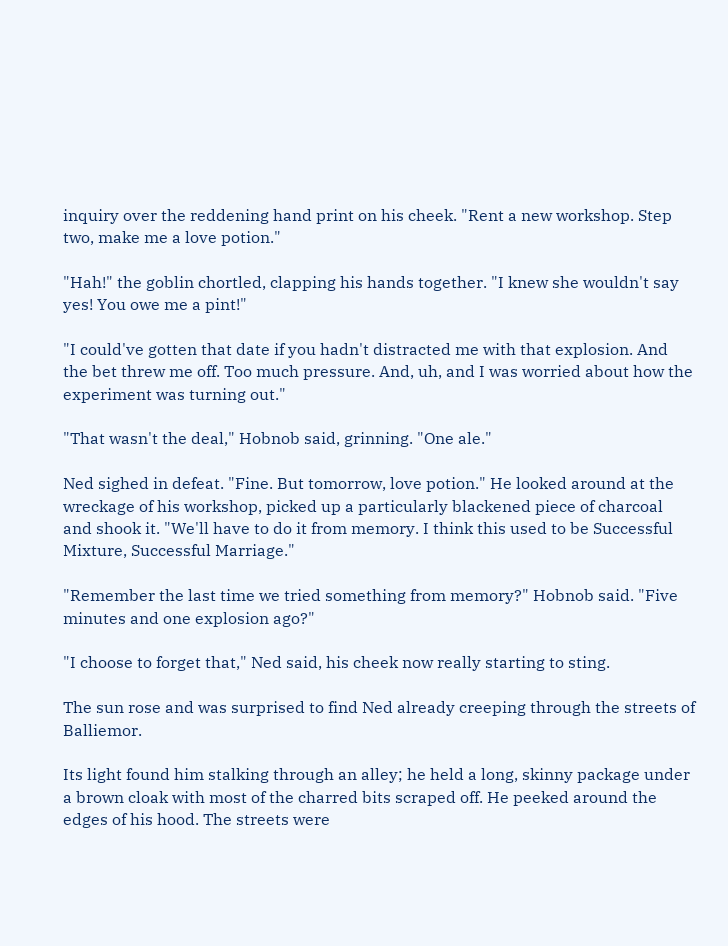inquiry over the reddening hand print on his cheek. "Rent a new workshop. Step two, make me a love potion."

"Hah!" the goblin chortled, clapping his hands together. "I knew she wouldn't say yes! You owe me a pint!"

"I could've gotten that date if you hadn't distracted me with that explosion. And the bet threw me off. Too much pressure. And, uh, and I was worried about how the experiment was turning out."

"That wasn't the deal," Hobnob said, grinning. "One ale."

Ned sighed in defeat. "Fine. But tomorrow, love potion." He looked around at the wreckage of his workshop, picked up a particularly blackened piece of charcoal and shook it. "We'll have to do it from memory. I think this used to be Successful Mixture, Successful Marriage."

"Remember the last time we tried something from memory?" Hobnob said. "Five minutes and one explosion ago?"

"I choose to forget that," Ned said, his cheek now really starting to sting.

The sun rose and was surprised to find Ned already creeping through the streets of Balliemor.

Its light found him stalking through an alley; he held a long, skinny package under a brown cloak with most of the charred bits scraped off. He peeked around the edges of his hood. The streets were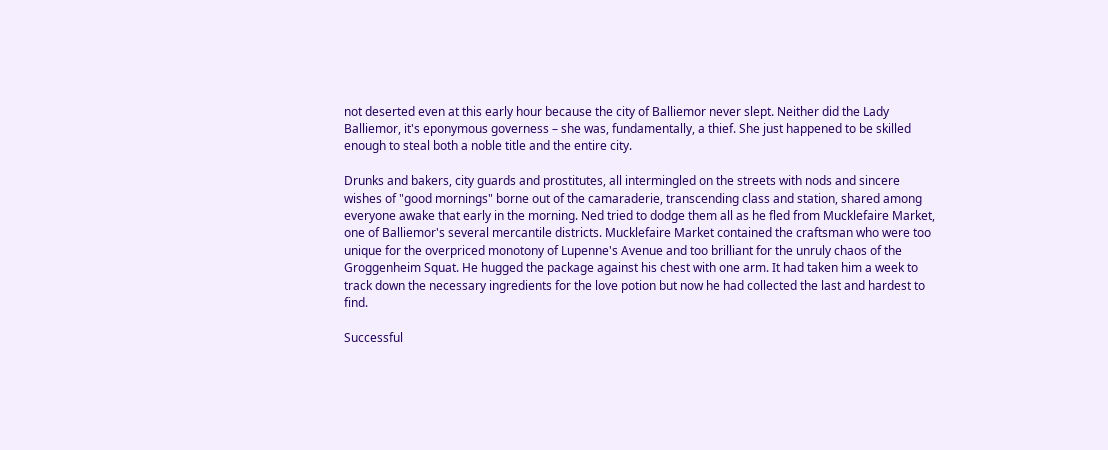not deserted even at this early hour because the city of Balliemor never slept. Neither did the Lady Balliemor, it's eponymous governess – she was, fundamentally, a thief. She just happened to be skilled enough to steal both a noble title and the entire city.

Drunks and bakers, city guards and prostitutes, all intermingled on the streets with nods and sincere wishes of "good mornings" borne out of the camaraderie, transcending class and station, shared among everyone awake that early in the morning. Ned tried to dodge them all as he fled from Mucklefaire Market, one of Balliemor's several mercantile districts. Mucklefaire Market contained the craftsman who were too unique for the overpriced monotony of Lupenne's Avenue and too brilliant for the unruly chaos of the Groggenheim Squat. He hugged the package against his chest with one arm. It had taken him a week to track down the necessary ingredients for the love potion but now he had collected the last and hardest to find.

Successful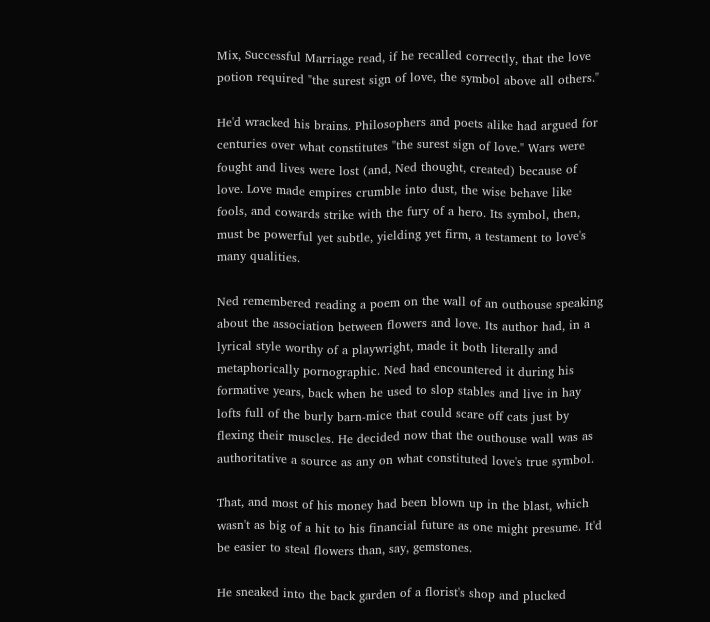Mix, Successful Marriage read, if he recalled correctly, that the love potion required "the surest sign of love, the symbol above all others."

He'd wracked his brains. Philosophers and poets alike had argued for centuries over what constitutes "the surest sign of love." Wars were fought and lives were lost (and, Ned thought, created) because of love. Love made empires crumble into dust, the wise behave like fools, and cowards strike with the fury of a hero. Its symbol, then, must be powerful yet subtle, yielding yet firm, a testament to love's many qualities.

Ned remembered reading a poem on the wall of an outhouse speaking about the association between flowers and love. Its author had, in a lyrical style worthy of a playwright, made it both literally and metaphorically pornographic. Ned had encountered it during his formative years, back when he used to slop stables and live in hay lofts full of the burly barn-mice that could scare off cats just by flexing their muscles. He decided now that the outhouse wall was as authoritative a source as any on what constituted love's true symbol.

That, and most of his money had been blown up in the blast, which wasn't as big of a hit to his financial future as one might presume. It'd be easier to steal flowers than, say, gemstones.

He sneaked into the back garden of a florist's shop and plucked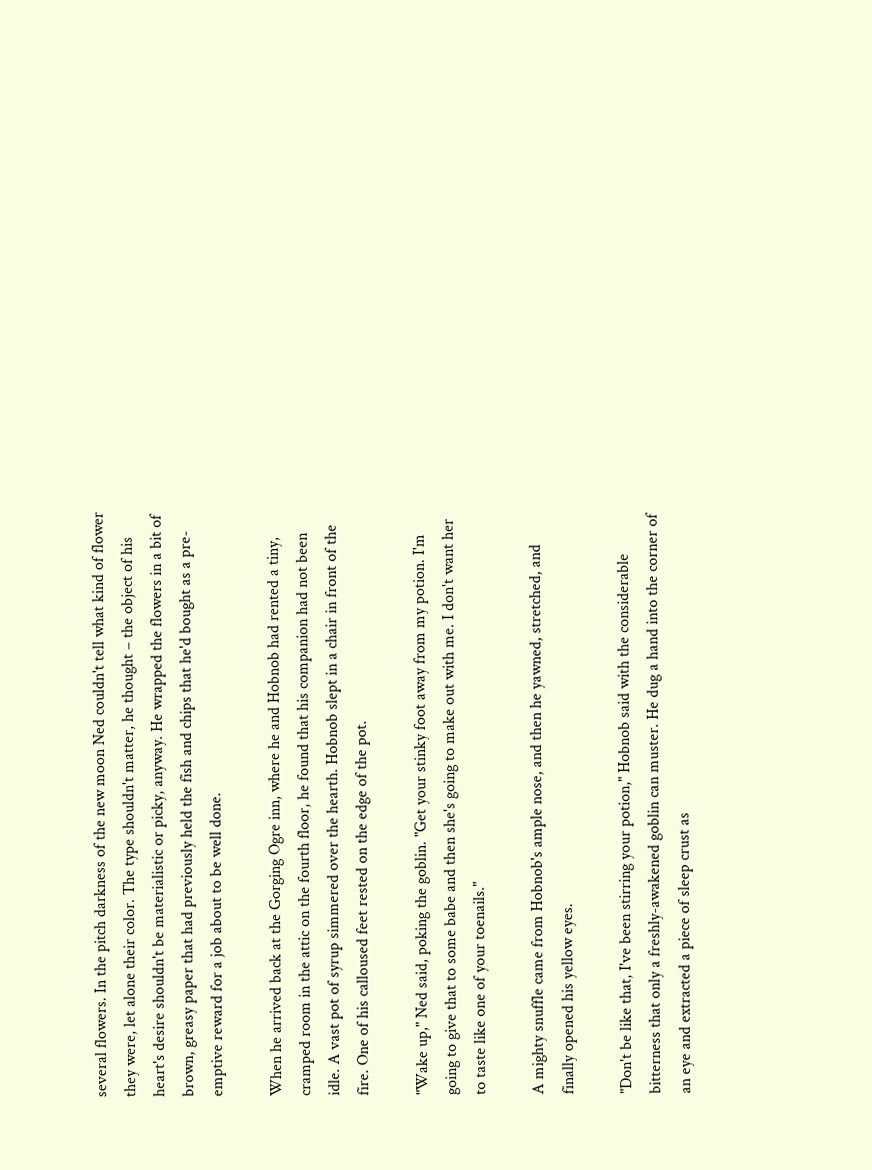several flowers. In the pitch darkness of the new moon Ned couldn't tell what kind of flower they were, let alone their color. The type shouldn't matter, he thought – the object of his heart's desire shouldn't be materialistic or picky, anyway. He wrapped the flowers in a bit of brown, greasy paper that had previously held the fish and chips that he'd bought as a pre-emptive reward for a job about to be well done.

When he arrived back at the Gorging Ogre inn, where he and Hobnob had rented a tiny, cramped room in the attic on the fourth floor, he found that his companion had not been idle. A vast pot of syrup simmered over the hearth. Hobnob slept in a chair in front of the fire. One of his calloused feet rested on the edge of the pot.

"Wake up," Ned said, poking the goblin. "Get your stinky foot away from my potion. I'm going to give that to some babe and then she's going to make out with me. I don't want her to taste like one of your toenails."

A mighty snuffle came from Hobnob's ample nose, and then he yawned, stretched, and finally opened his yellow eyes.

"Don't be like that, I've been stirring your potion," Hobnob said with the considerable bitterness that only a freshly-awakened goblin can muster. He dug a hand into the corner of an eye and extracted a piece of sleep crust as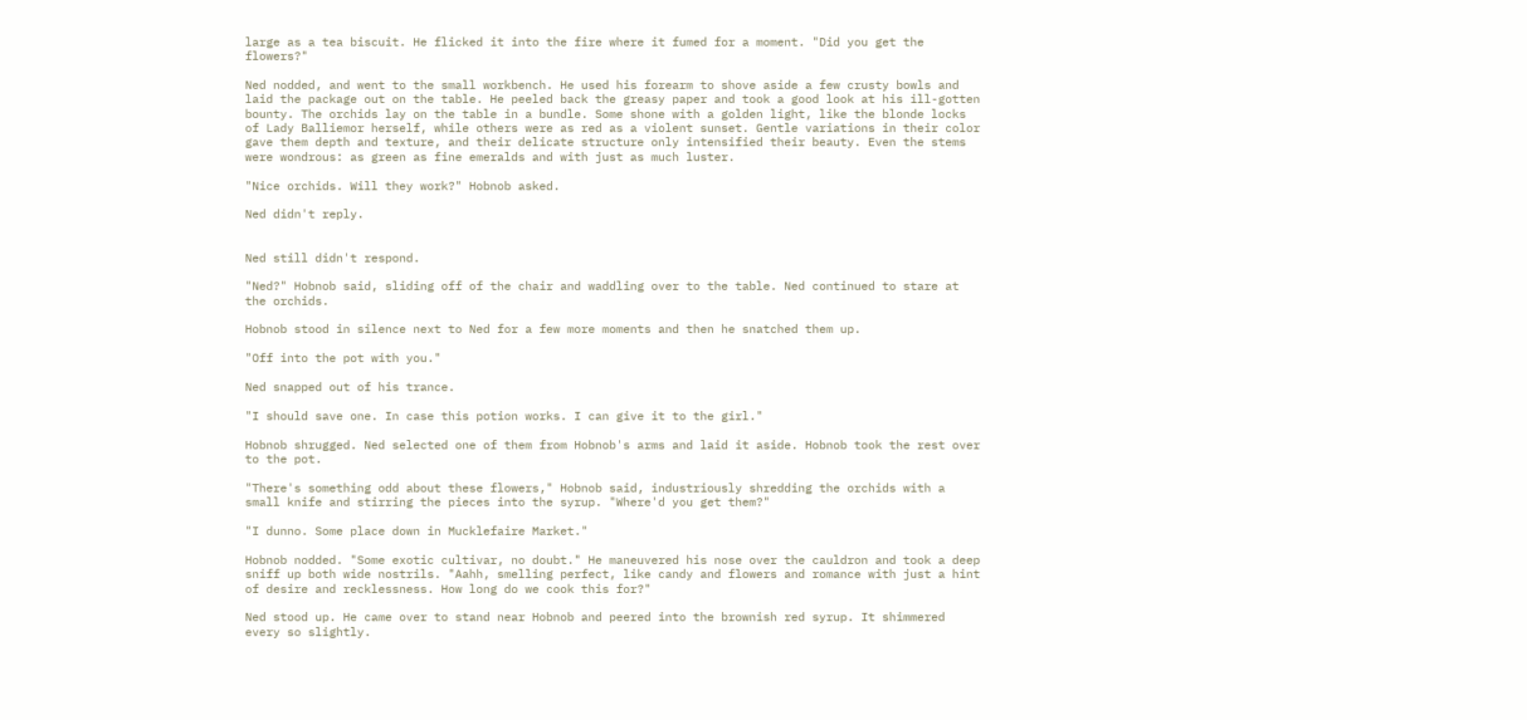large as a tea biscuit. He flicked it into the fire where it fumed for a moment. "Did you get the flowers?"

Ned nodded, and went to the small workbench. He used his forearm to shove aside a few crusty bowls and laid the package out on the table. He peeled back the greasy paper and took a good look at his ill-gotten bounty. The orchids lay on the table in a bundle. Some shone with a golden light, like the blonde locks of Lady Balliemor herself, while others were as red as a violent sunset. Gentle variations in their color gave them depth and texture, and their delicate structure only intensified their beauty. Even the stems were wondrous: as green as fine emeralds and with just as much luster.

"Nice orchids. Will they work?" Hobnob asked.

Ned didn't reply.


Ned still didn't respond.

"Ned?" Hobnob said, sliding off of the chair and waddling over to the table. Ned continued to stare at the orchids.

Hobnob stood in silence next to Ned for a few more moments and then he snatched them up.

"Off into the pot with you."

Ned snapped out of his trance.

"I should save one. In case this potion works. I can give it to the girl."

Hobnob shrugged. Ned selected one of them from Hobnob's arms and laid it aside. Hobnob took the rest over to the pot.

"There's something odd about these flowers," Hobnob said, industriously shredding the orchids with a small knife and stirring the pieces into the syrup. "Where'd you get them?"

"I dunno. Some place down in Mucklefaire Market."

Hobnob nodded. "Some exotic cultivar, no doubt." He maneuvered his nose over the cauldron and took a deep sniff up both wide nostrils. "Aahh, smelling perfect, like candy and flowers and romance with just a hint of desire and recklessness. How long do we cook this for?"

Ned stood up. He came over to stand near Hobnob and peered into the brownish red syrup. It shimmered every so slightly.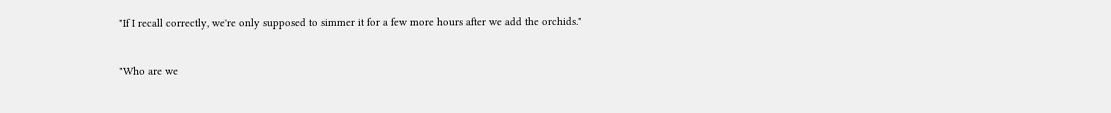"If I recall correctly, we're only supposed to simmer it for a few more hours after we add the orchids."


"Who are we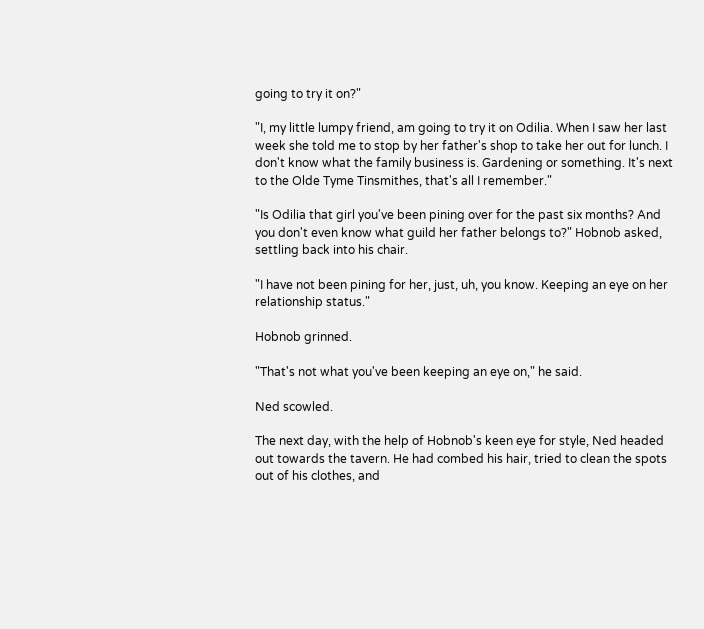going to try it on?"

"I, my little lumpy friend, am going to try it on Odilia. When I saw her last week she told me to stop by her father's shop to take her out for lunch. I don't know what the family business is. Gardening or something. It's next to the Olde Tyme Tinsmithes, that's all I remember."

"Is Odilia that girl you've been pining over for the past six months? And you don't even know what guild her father belongs to?" Hobnob asked, settling back into his chair.

"I have not been pining for her, just, uh, you know. Keeping an eye on her relationship status."

Hobnob grinned.

"That's not what you've been keeping an eye on," he said.

Ned scowled.

The next day, with the help of Hobnob's keen eye for style, Ned headed out towards the tavern. He had combed his hair, tried to clean the spots out of his clothes, and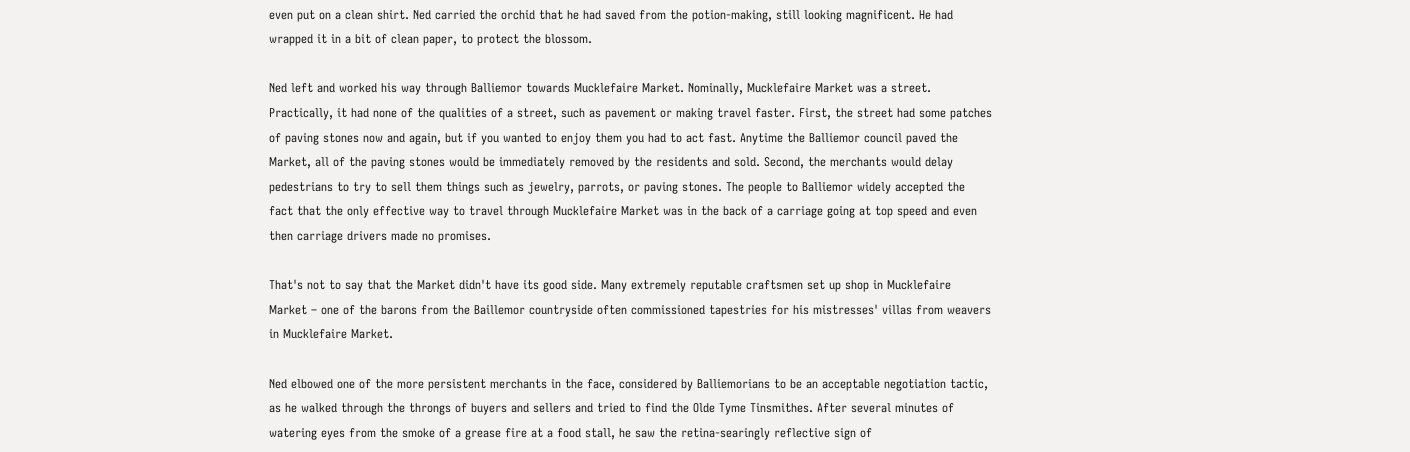even put on a clean shirt. Ned carried the orchid that he had saved from the potion-making, still looking magnificent. He had wrapped it in a bit of clean paper, to protect the blossom.

Ned left and worked his way through Balliemor towards Mucklefaire Market. Nominally, Mucklefaire Market was a street. Practically, it had none of the qualities of a street, such as pavement or making travel faster. First, the street had some patches of paving stones now and again, but if you wanted to enjoy them you had to act fast. Anytime the Balliemor council paved the Market, all of the paving stones would be immediately removed by the residents and sold. Second, the merchants would delay pedestrians to try to sell them things such as jewelry, parrots, or paving stones. The people to Balliemor widely accepted the fact that the only effective way to travel through Mucklefaire Market was in the back of a carriage going at top speed and even then carriage drivers made no promises.

That's not to say that the Market didn't have its good side. Many extremely reputable craftsmen set up shop in Mucklefaire Market – one of the barons from the Baillemor countryside often commissioned tapestries for his mistresses' villas from weavers in Mucklefaire Market.

Ned elbowed one of the more persistent merchants in the face, considered by Balliemorians to be an acceptable negotiation tactic, as he walked through the throngs of buyers and sellers and tried to find the Olde Tyme Tinsmithes. After several minutes of watering eyes from the smoke of a grease fire at a food stall, he saw the retina-searingly reflective sign of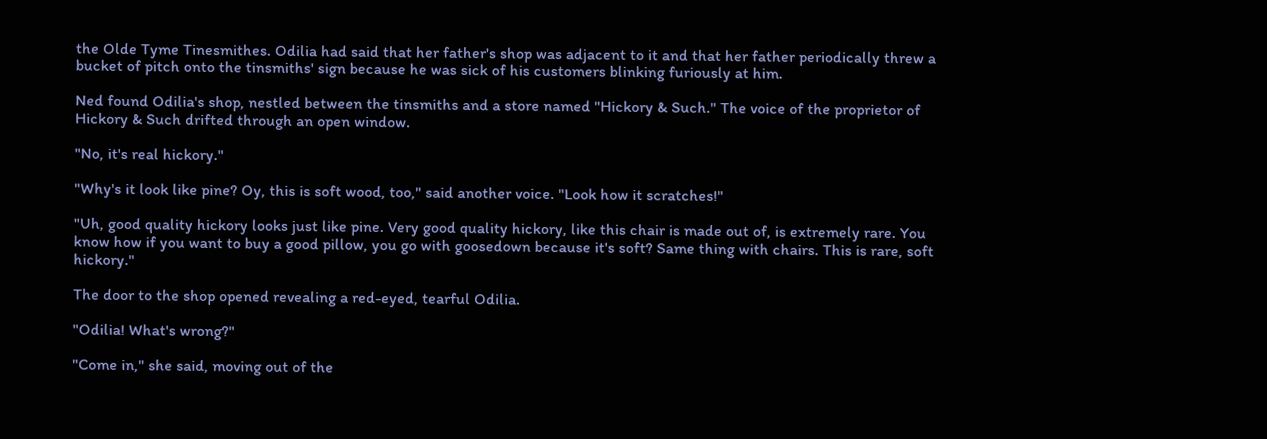the Olde Tyme Tinesmithes. Odilia had said that her father's shop was adjacent to it and that her father periodically threw a bucket of pitch onto the tinsmiths' sign because he was sick of his customers blinking furiously at him.

Ned found Odilia's shop, nestled between the tinsmiths and a store named "Hickory & Such." The voice of the proprietor of Hickory & Such drifted through an open window.

"No, it's real hickory."

"Why's it look like pine? Oy, this is soft wood, too," said another voice. "Look how it scratches!"

"Uh, good quality hickory looks just like pine. Very good quality hickory, like this chair is made out of, is extremely rare. You know how if you want to buy a good pillow, you go with goosedown because it's soft? Same thing with chairs. This is rare, soft hickory."

The door to the shop opened revealing a red-eyed, tearful Odilia.

"Odilia! What's wrong?"

"Come in," she said, moving out of the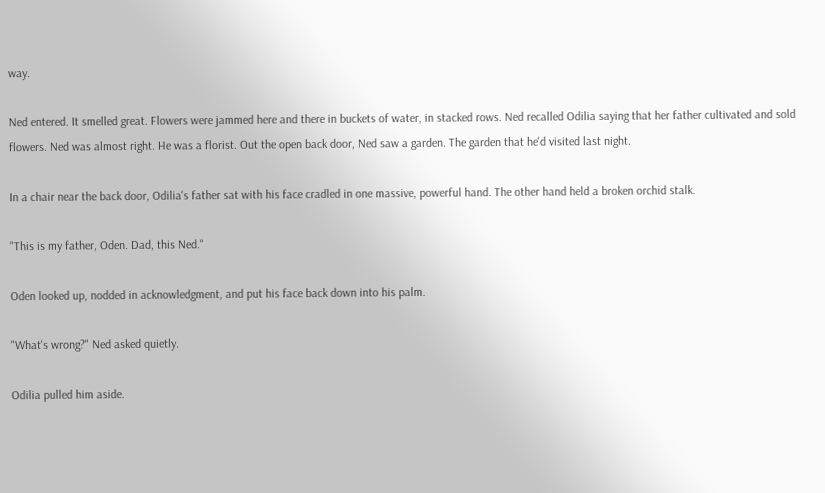way.

Ned entered. It smelled great. Flowers were jammed here and there in buckets of water, in stacked rows. Ned recalled Odilia saying that her father cultivated and sold flowers. Ned was almost right. He was a florist. Out the open back door, Ned saw a garden. The garden that he'd visited last night.

In a chair near the back door, Odilia's father sat with his face cradled in one massive, powerful hand. The other hand held a broken orchid stalk.

"This is my father, Oden. Dad, this Ned."

Oden looked up, nodded in acknowledgment, and put his face back down into his palm.

"What's wrong?" Ned asked quietly.

Odilia pulled him aside.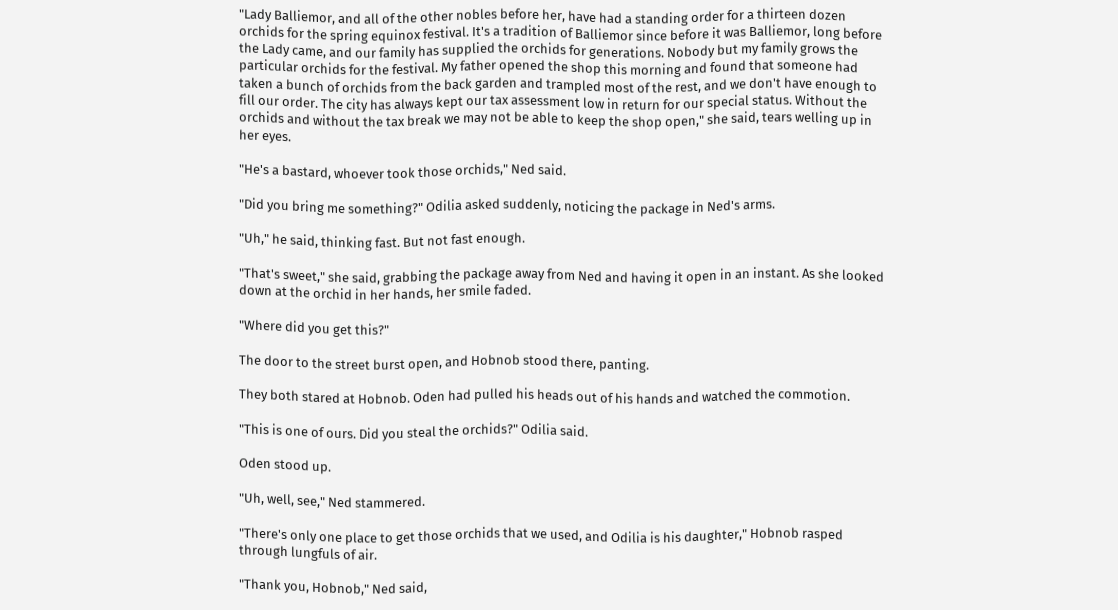"Lady Balliemor, and all of the other nobles before her, have had a standing order for a thirteen dozen orchids for the spring equinox festival. It's a tradition of Balliemor since before it was Balliemor, long before the Lady came, and our family has supplied the orchids for generations. Nobody but my family grows the particular orchids for the festival. My father opened the shop this morning and found that someone had taken a bunch of orchids from the back garden and trampled most of the rest, and we don't have enough to fill our order. The city has always kept our tax assessment low in return for our special status. Without the orchids and without the tax break we may not be able to keep the shop open," she said, tears welling up in her eyes.

"He's a bastard, whoever took those orchids," Ned said.

"Did you bring me something?" Odilia asked suddenly, noticing the package in Ned's arms.

"Uh," he said, thinking fast. But not fast enough.

"That's sweet," she said, grabbing the package away from Ned and having it open in an instant. As she looked down at the orchid in her hands, her smile faded.

"Where did you get this?"

The door to the street burst open, and Hobnob stood there, panting.

They both stared at Hobnob. Oden had pulled his heads out of his hands and watched the commotion.

"This is one of ours. Did you steal the orchids?" Odilia said.

Oden stood up.

"Uh, well, see," Ned stammered.

"There's only one place to get those orchids that we used, and Odilia is his daughter," Hobnob rasped through lungfuls of air.

"Thank you, Hobnob," Ned said,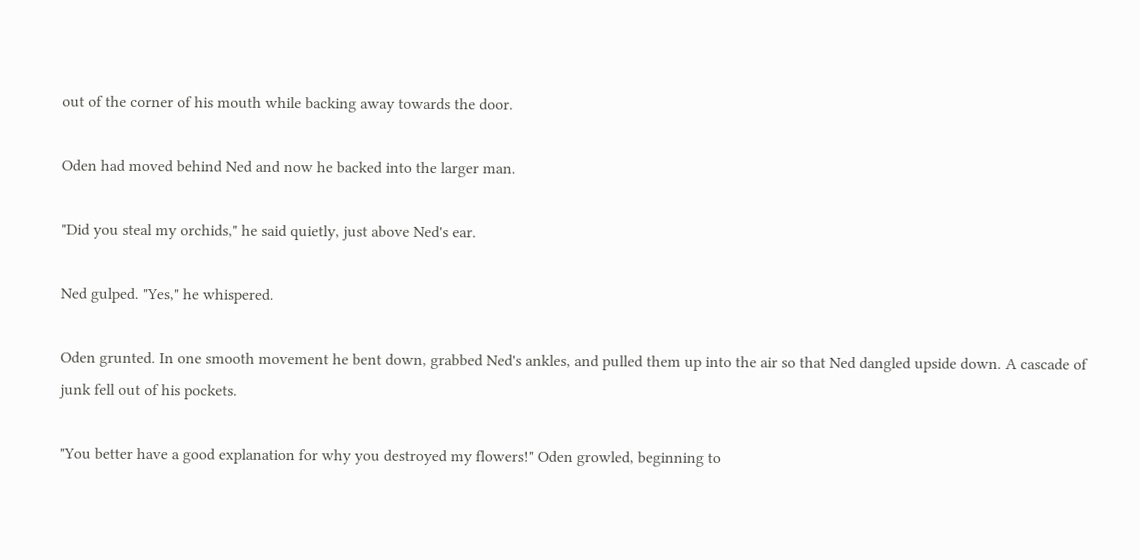out of the corner of his mouth while backing away towards the door.

Oden had moved behind Ned and now he backed into the larger man.

"Did you steal my orchids," he said quietly, just above Ned's ear.

Ned gulped. "Yes," he whispered.

Oden grunted. In one smooth movement he bent down, grabbed Ned's ankles, and pulled them up into the air so that Ned dangled upside down. A cascade of junk fell out of his pockets.

"You better have a good explanation for why you destroyed my flowers!" Oden growled, beginning to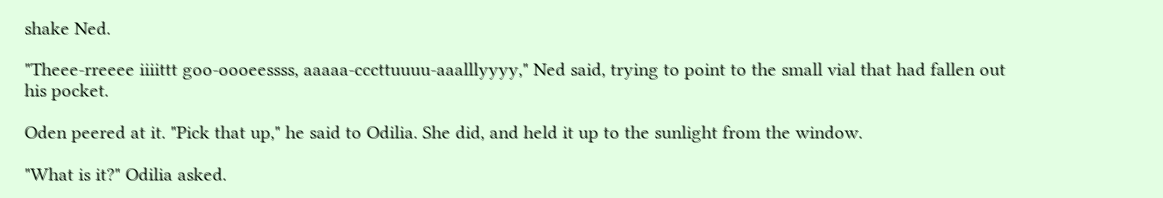shake Ned.

"Theee-rreeee iiiittt goo-oooeessss, aaaaa-cccttuuuu-aaalllyyyy," Ned said, trying to point to the small vial that had fallen out his pocket.

Oden peered at it. "Pick that up," he said to Odilia. She did, and held it up to the sunlight from the window.

"What is it?" Odilia asked.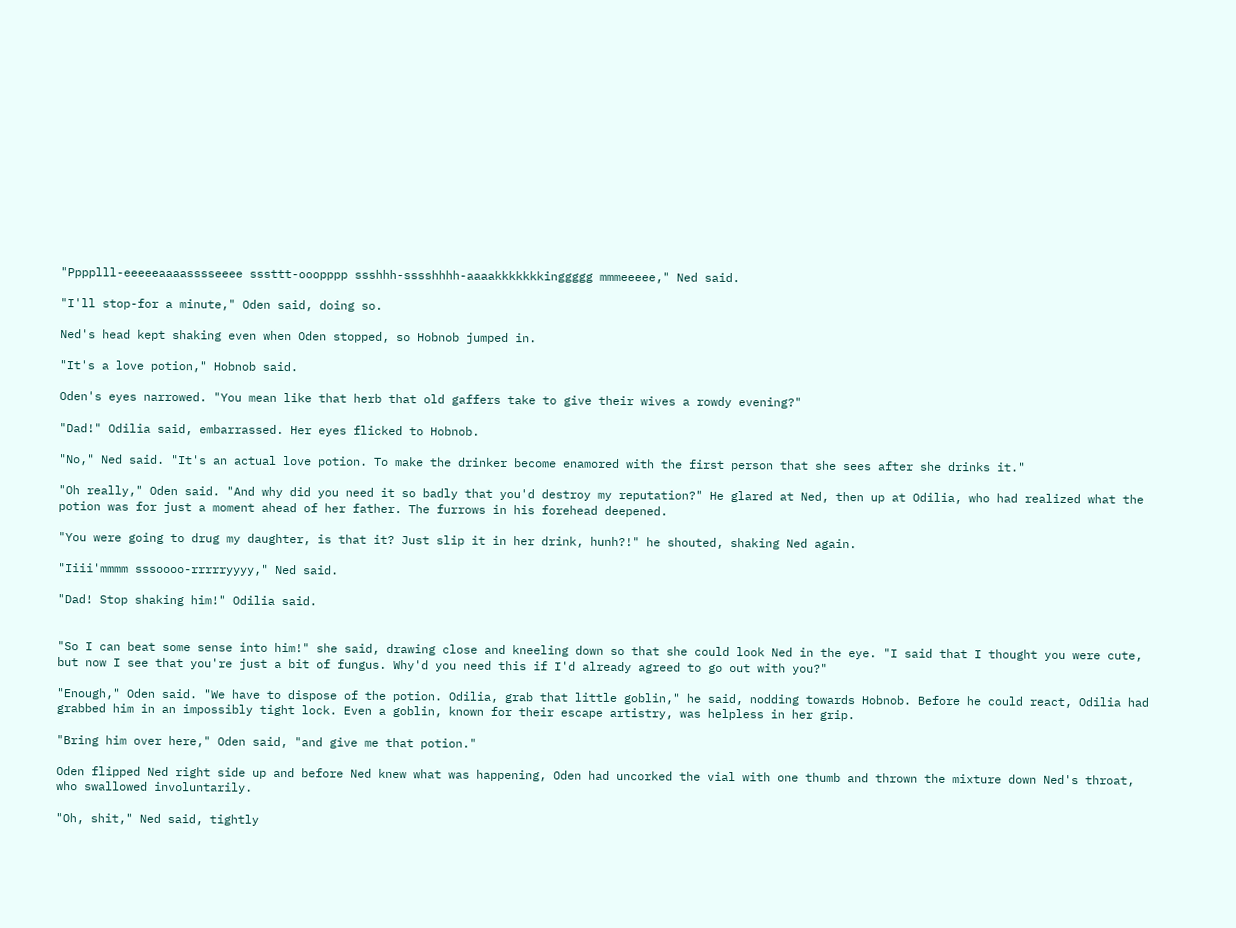"Pppplll-eeeeeaaaasssseeee sssttt-ooopppp ssshhh-sssshhhh-aaaakkkkkkkinggggg mmmeeeee," Ned said.

"I'll stop-for a minute," Oden said, doing so.

Ned's head kept shaking even when Oden stopped, so Hobnob jumped in.

"It's a love potion," Hobnob said.

Oden's eyes narrowed. "You mean like that herb that old gaffers take to give their wives a rowdy evening?"

"Dad!" Odilia said, embarrassed. Her eyes flicked to Hobnob.

"No," Ned said. "It's an actual love potion. To make the drinker become enamored with the first person that she sees after she drinks it."

"Oh really," Oden said. "And why did you need it so badly that you'd destroy my reputation?" He glared at Ned, then up at Odilia, who had realized what the potion was for just a moment ahead of her father. The furrows in his forehead deepened.

"You were going to drug my daughter, is that it? Just slip it in her drink, hunh?!" he shouted, shaking Ned again.

"Iiii'mmmm sssoooo-rrrrryyyy," Ned said.

"Dad! Stop shaking him!" Odilia said.


"So I can beat some sense into him!" she said, drawing close and kneeling down so that she could look Ned in the eye. "I said that I thought you were cute, but now I see that you're just a bit of fungus. Why'd you need this if I'd already agreed to go out with you?"

"Enough," Oden said. "We have to dispose of the potion. Odilia, grab that little goblin," he said, nodding towards Hobnob. Before he could react, Odilia had grabbed him in an impossibly tight lock. Even a goblin, known for their escape artistry, was helpless in her grip.

"Bring him over here," Oden said, "and give me that potion."

Oden flipped Ned right side up and before Ned knew what was happening, Oden had uncorked the vial with one thumb and thrown the mixture down Ned's throat, who swallowed involuntarily.

"Oh, shit," Ned said, tightly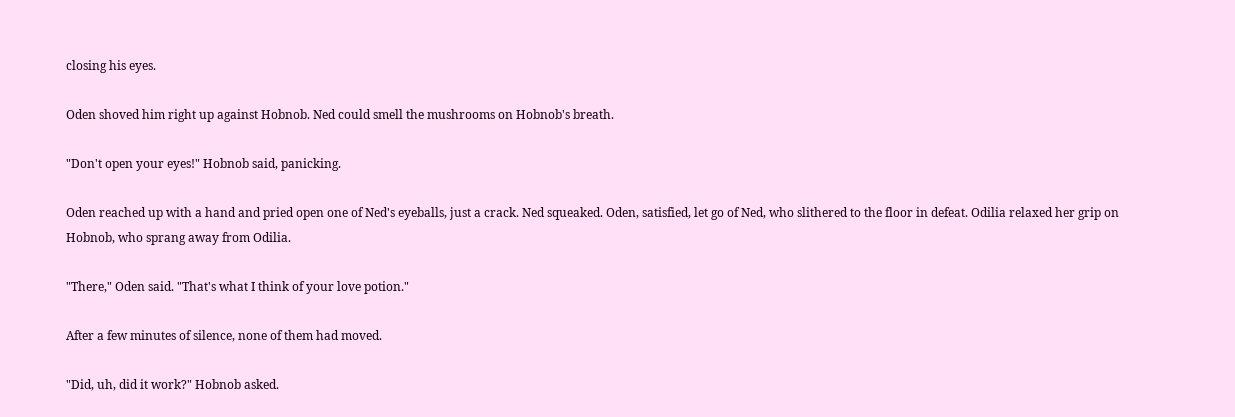closing his eyes.

Oden shoved him right up against Hobnob. Ned could smell the mushrooms on Hobnob's breath.

"Don't open your eyes!" Hobnob said, panicking.

Oden reached up with a hand and pried open one of Ned's eyeballs, just a crack. Ned squeaked. Oden, satisfied, let go of Ned, who slithered to the floor in defeat. Odilia relaxed her grip on Hobnob, who sprang away from Odilia.

"There," Oden said. "That's what I think of your love potion."

After a few minutes of silence, none of them had moved.

"Did, uh, did it work?" Hobnob asked.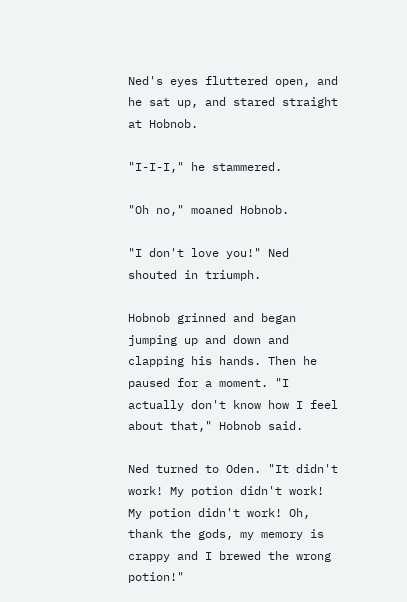Ned's eyes fluttered open, and he sat up, and stared straight at Hobnob.

"I-I-I," he stammered.

"Oh no," moaned Hobnob.

"I don't love you!" Ned shouted in triumph.

Hobnob grinned and began jumping up and down and clapping his hands. Then he paused for a moment. "I actually don't know how I feel about that," Hobnob said.

Ned turned to Oden. "It didn't work! My potion didn't work! My potion didn't work! Oh, thank the gods, my memory is crappy and I brewed the wrong potion!"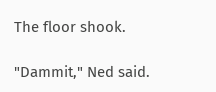The floor shook.

"Dammit," Ned said.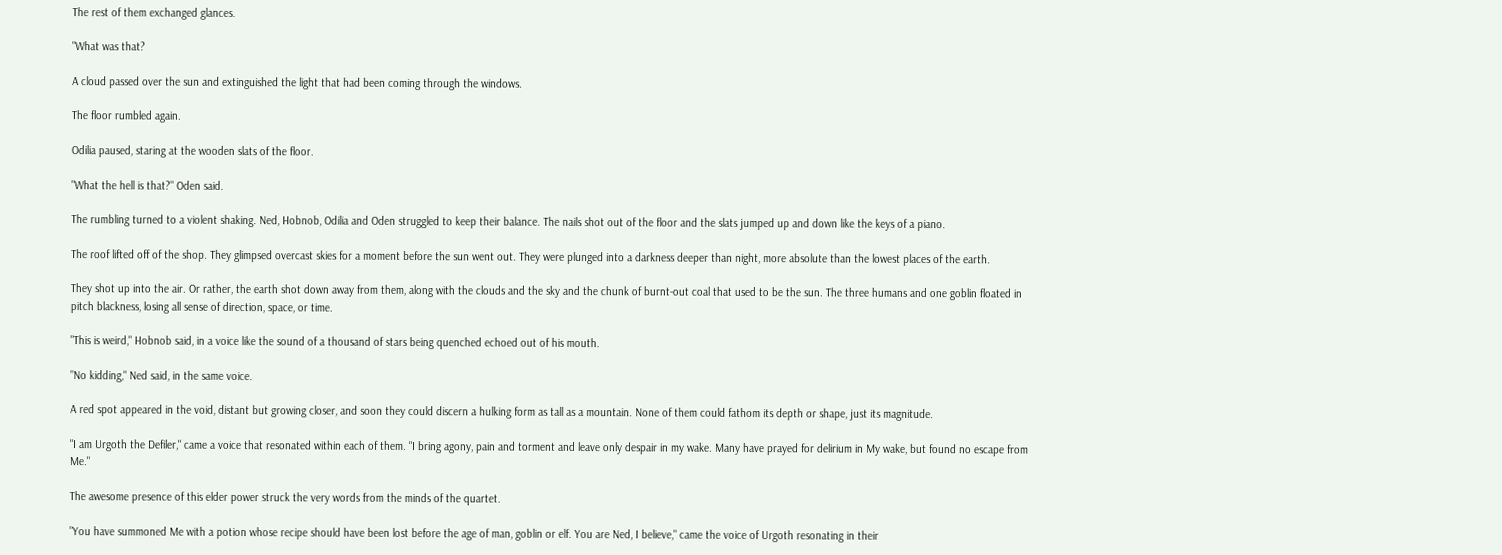The rest of them exchanged glances.

"What was that?

A cloud passed over the sun and extinguished the light that had been coming through the windows.

The floor rumbled again.

Odilia paused, staring at the wooden slats of the floor.

"What the hell is that?" Oden said.

The rumbling turned to a violent shaking. Ned, Hobnob, Odilia and Oden struggled to keep their balance. The nails shot out of the floor and the slats jumped up and down like the keys of a piano.

The roof lifted off of the shop. They glimpsed overcast skies for a moment before the sun went out. They were plunged into a darkness deeper than night, more absolute than the lowest places of the earth.

They shot up into the air. Or rather, the earth shot down away from them, along with the clouds and the sky and the chunk of burnt-out coal that used to be the sun. The three humans and one goblin floated in pitch blackness, losing all sense of direction, space, or time.

"This is weird," Hobnob said, in a voice like the sound of a thousand of stars being quenched echoed out of his mouth.

"No kidding," Ned said, in the same voice.

A red spot appeared in the void, distant but growing closer, and soon they could discern a hulking form as tall as a mountain. None of them could fathom its depth or shape, just its magnitude.

"I am Urgoth the Defiler," came a voice that resonated within each of them. "I bring agony, pain and torment and leave only despair in my wake. Many have prayed for delirium in My wake, but found no escape from Me."

The awesome presence of this elder power struck the very words from the minds of the quartet.

"You have summoned Me with a potion whose recipe should have been lost before the age of man, goblin or elf. You are Ned, I believe," came the voice of Urgoth resonating in their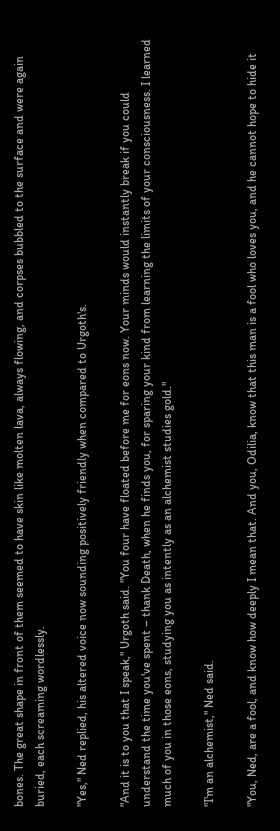bones. The great shape in front of them seemed to have skin like molten lava, always flowing, and corpses bubbled to the surface and were again buried, each screaming wordlessly.

"Yes," Ned replied, his altered voice now sounding positively friendly when compared to Urgoth's.

"And it is to you that I speak," Urgoth said. "You four have floated before me for eons now. Your minds would instantly break if you could understand the time you've spent – thank Death, when he finds you, for sparing your kind from learning the limits of your consciousness. I learned much of you in those eons, studying you as intently as an alchemist studies gold."

"I'm an alchemist," Ned said.

"You, Ned, are a fool, and know how deeply I mean that. And you, Odilia, know that this man is a fool who loves you, and he cannot hope to hide it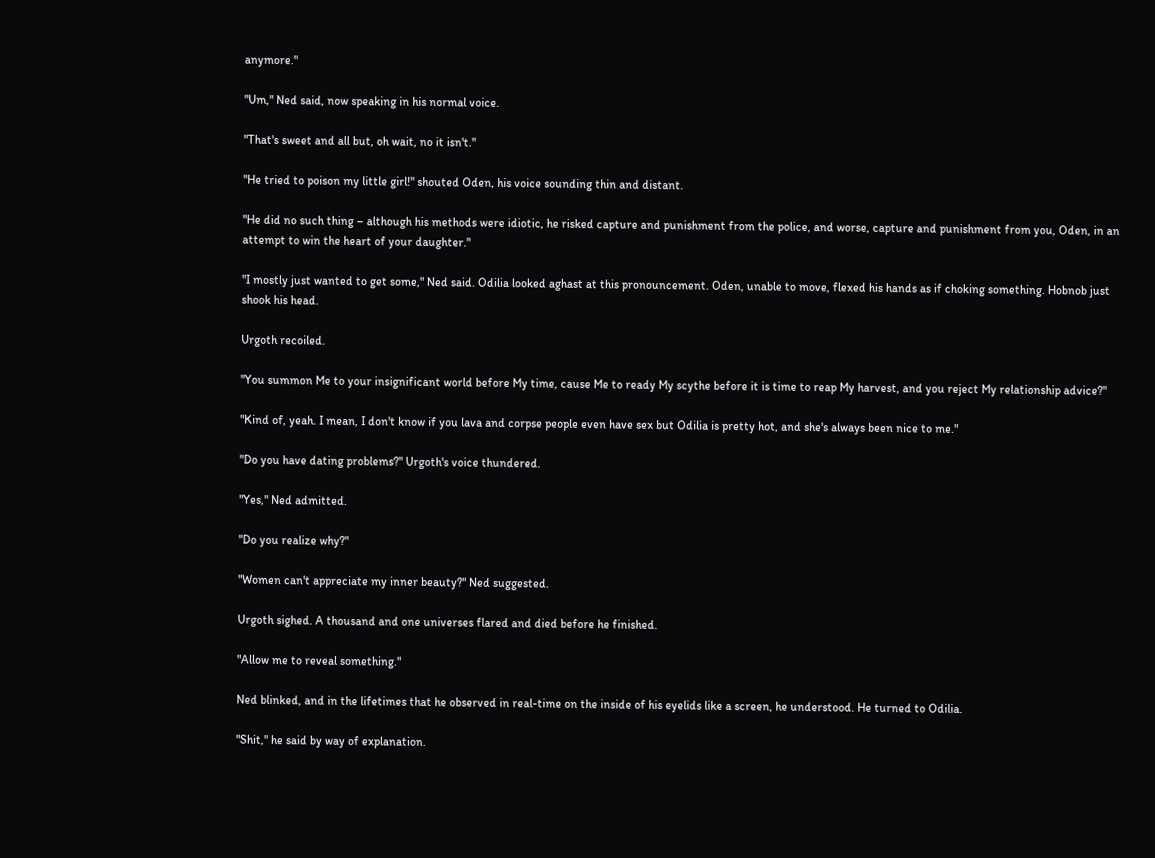anymore."

"Um," Ned said, now speaking in his normal voice.

"That's sweet and all but, oh wait, no it isn't."

"He tried to poison my little girl!" shouted Oden, his voice sounding thin and distant.

"He did no such thing – although his methods were idiotic, he risked capture and punishment from the police, and worse, capture and punishment from you, Oden, in an attempt to win the heart of your daughter."

"I mostly just wanted to get some," Ned said. Odilia looked aghast at this pronouncement. Oden, unable to move, flexed his hands as if choking something. Hobnob just shook his head.

Urgoth recoiled.

"You summon Me to your insignificant world before My time, cause Me to ready My scythe before it is time to reap My harvest, and you reject My relationship advice?"

"Kind of, yeah. I mean, I don't know if you lava and corpse people even have sex but Odilia is pretty hot, and she's always been nice to me."

"Do you have dating problems?" Urgoth's voice thundered.

"Yes," Ned admitted.

"Do you realize why?"

"Women can't appreciate my inner beauty?" Ned suggested.

Urgoth sighed. A thousand and one universes flared and died before he finished.

"Allow me to reveal something."

Ned blinked, and in the lifetimes that he observed in real-time on the inside of his eyelids like a screen, he understood. He turned to Odilia.

"Shit," he said by way of explanation.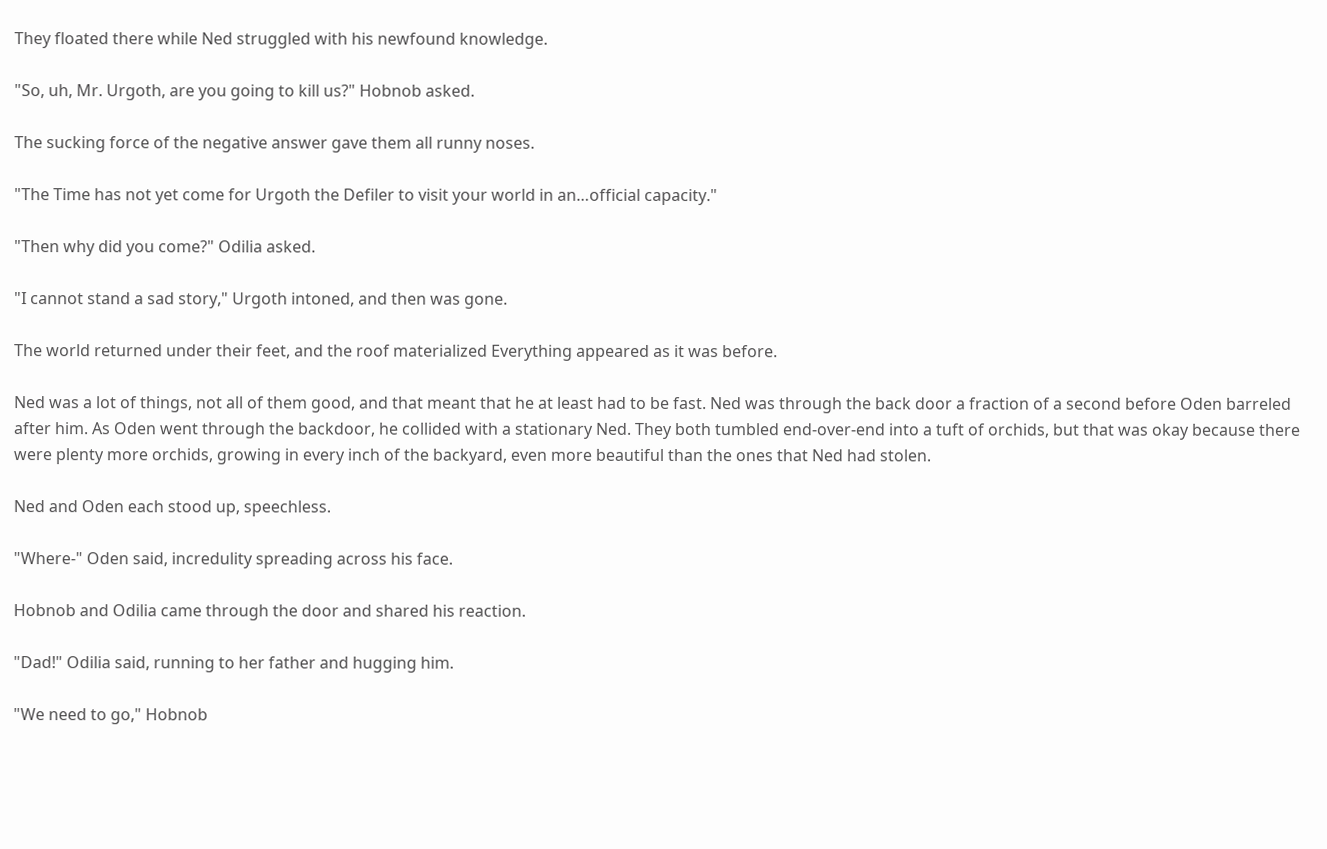They floated there while Ned struggled with his newfound knowledge.

"So, uh, Mr. Urgoth, are you going to kill us?" Hobnob asked.

The sucking force of the negative answer gave them all runny noses.

"The Time has not yet come for Urgoth the Defiler to visit your world in an…official capacity."

"Then why did you come?" Odilia asked.

"I cannot stand a sad story," Urgoth intoned, and then was gone.

The world returned under their feet, and the roof materialized Everything appeared as it was before.

Ned was a lot of things, not all of them good, and that meant that he at least had to be fast. Ned was through the back door a fraction of a second before Oden barreled after him. As Oden went through the backdoor, he collided with a stationary Ned. They both tumbled end-over-end into a tuft of orchids, but that was okay because there were plenty more orchids, growing in every inch of the backyard, even more beautiful than the ones that Ned had stolen.

Ned and Oden each stood up, speechless.

"Where-" Oden said, incredulity spreading across his face.

Hobnob and Odilia came through the door and shared his reaction.

"Dad!" Odilia said, running to her father and hugging him.

"We need to go," Hobnob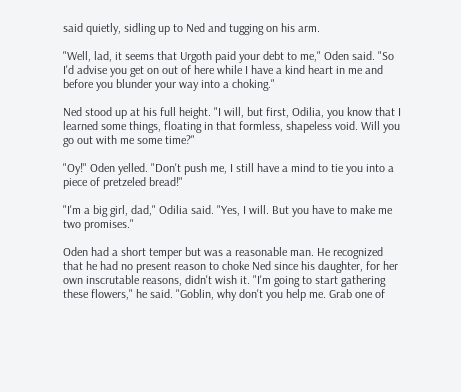said quietly, sidling up to Ned and tugging on his arm.

"Well, lad, it seems that Urgoth paid your debt to me," Oden said. "So I'd advise you get on out of here while I have a kind heart in me and before you blunder your way into a choking."

Ned stood up at his full height. "I will, but first, Odilia, you know that I learned some things, floating in that formless, shapeless void. Will you go out with me some time?"

"Oy!" Oden yelled. "Don't push me, I still have a mind to tie you into a piece of pretzeled bread!"

"I'm a big girl, dad," Odilia said. "Yes, I will. But you have to make me two promises."

Oden had a short temper but was a reasonable man. He recognized that he had no present reason to choke Ned since his daughter, for her own inscrutable reasons, didn't wish it. "I'm going to start gathering these flowers," he said. "Goblin, why don't you help me. Grab one of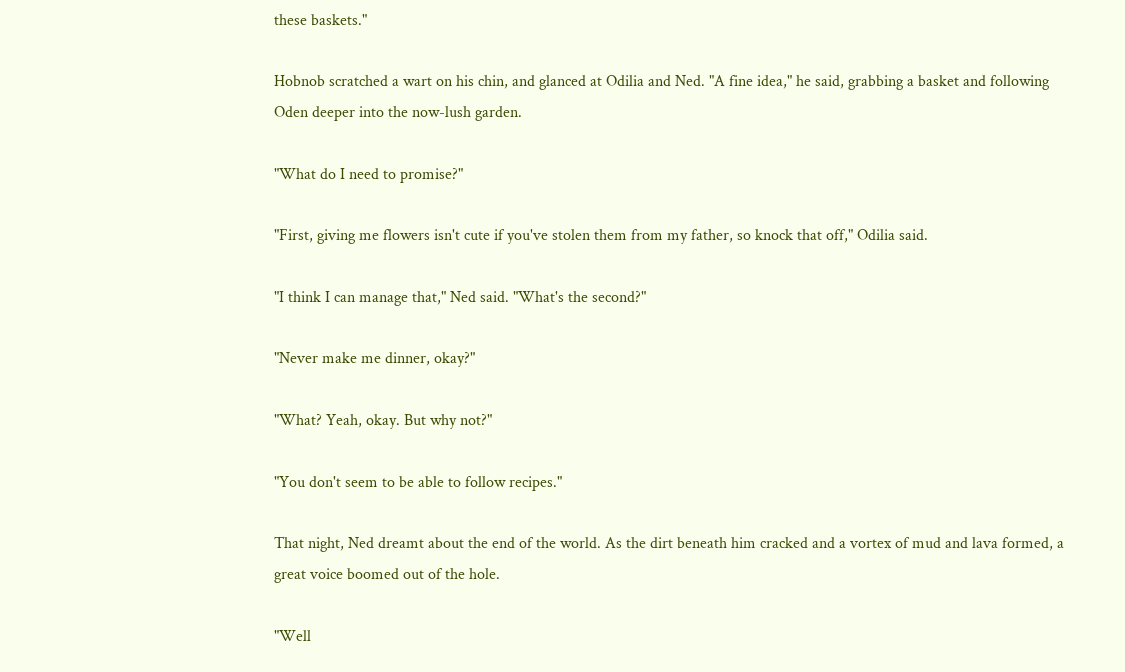these baskets."

Hobnob scratched a wart on his chin, and glanced at Odilia and Ned. "A fine idea," he said, grabbing a basket and following Oden deeper into the now-lush garden.

"What do I need to promise?"

"First, giving me flowers isn't cute if you've stolen them from my father, so knock that off," Odilia said.

"I think I can manage that," Ned said. "What's the second?"

"Never make me dinner, okay?"

"What? Yeah, okay. But why not?"

"You don't seem to be able to follow recipes."

That night, Ned dreamt about the end of the world. As the dirt beneath him cracked and a vortex of mud and lava formed, a great voice boomed out of the hole.

"Well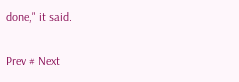done," it said.

Prev # Next